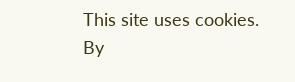This site uses cookies. By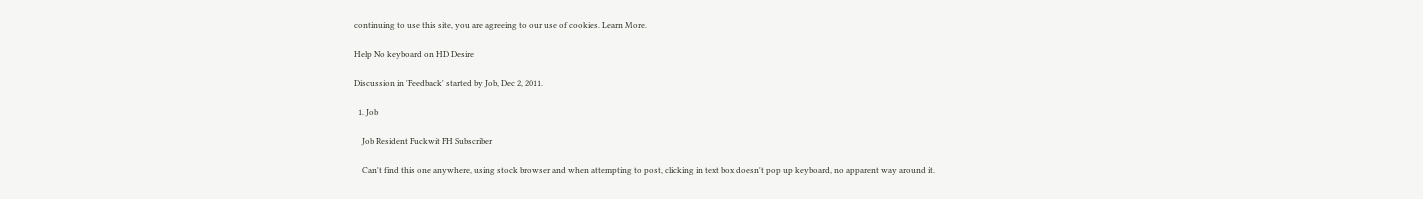continuing to use this site, you are agreeing to our use of cookies. Learn More.

Help No keyboard on HD Desire

Discussion in 'Feedback' started by Job, Dec 2, 2011.

  1. Job

    Job Resident Fuckwit FH Subscriber

    Can't find this one anywhere, using stock browser and when attempting to post, clicking in text box doesn't pop up keyboard, no apparent way around it.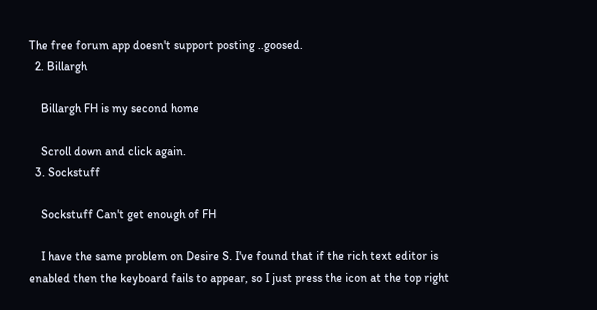The free forum app doesn't support posting ..goosed.
  2. Billargh

    Billargh FH is my second home

    Scroll down and click again.
  3. Sockstuff

    Sockstuff Can't get enough of FH

    I have the same problem on Desire S. I've found that if the rich text editor is enabled then the keyboard fails to appear, so I just press the icon at the top right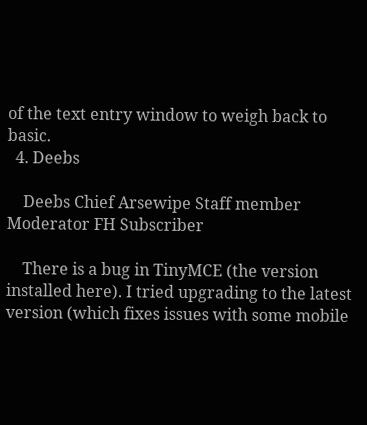of the text entry window to weigh back to basic.
  4. Deebs

    Deebs Chief Arsewipe Staff member Moderator FH Subscriber

    There is a bug in TinyMCE (the version installed here). I tried upgrading to the latest version (which fixes issues with some mobile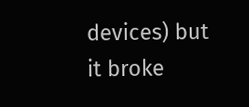devices) but it broke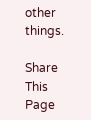other things.

Share This Page